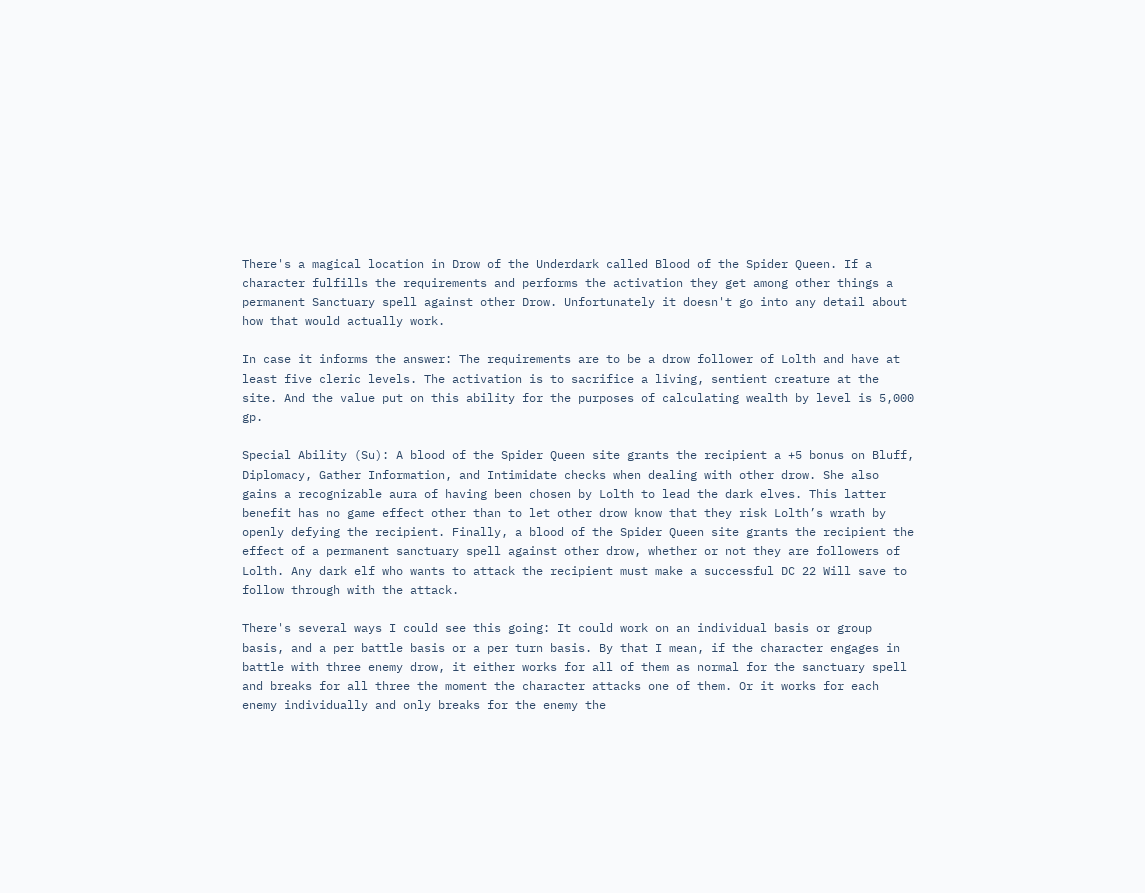There's a magical location in Drow of the Underdark called Blood of the Spider Queen. If a character fulfills the requirements and performs the activation they get among other things a permanent Sanctuary spell against other Drow. Unfortunately it doesn't go into any detail about how that would actually work.

In case it informs the answer: The requirements are to be a drow follower of Lolth and have at least five cleric levels. The activation is to sacrifice a living, sentient creature at the site. And the value put on this ability for the purposes of calculating wealth by level is 5,000 gp.

Special Ability (Su): A blood of the Spider Queen site grants the recipient a +5 bonus on Bluff, Diplomacy, Gather Information, and Intimidate checks when dealing with other drow. She also gains a recognizable aura of having been chosen by Lolth to lead the dark elves. This latter benefit has no game effect other than to let other drow know that they risk Lolth’s wrath by openly defying the recipient. Finally, a blood of the Spider Queen site grants the recipient the effect of a permanent sanctuary spell against other drow, whether or not they are followers of Lolth. Any dark elf who wants to attack the recipient must make a successful DC 22 Will save to follow through with the attack.

There's several ways I could see this going: It could work on an individual basis or group basis, and a per battle basis or a per turn basis. By that I mean, if the character engages in battle with three enemy drow, it either works for all of them as normal for the sanctuary spell and breaks for all three the moment the character attacks one of them. Or it works for each enemy individually and only breaks for the enemy the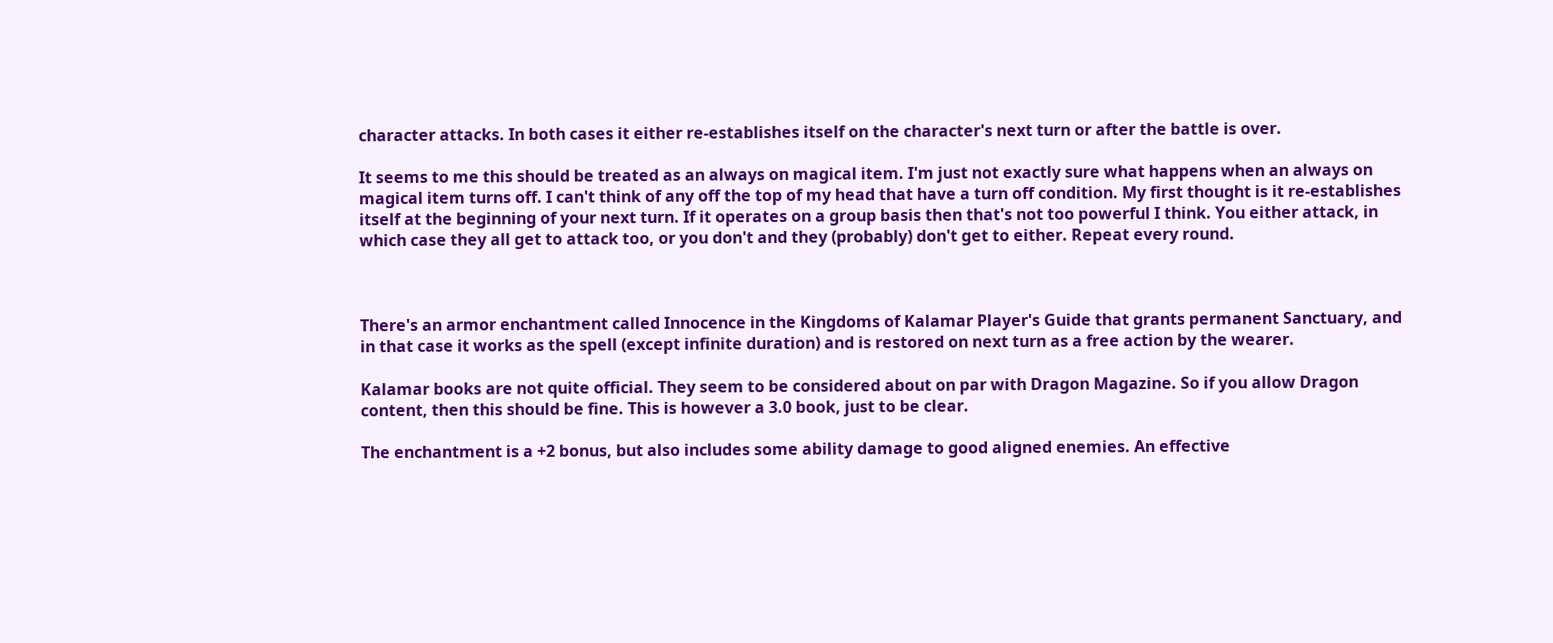character attacks. In both cases it either re-establishes itself on the character's next turn or after the battle is over.

It seems to me this should be treated as an always on magical item. I'm just not exactly sure what happens when an always on magical item turns off. I can't think of any off the top of my head that have a turn off condition. My first thought is it re-establishes itself at the beginning of your next turn. If it operates on a group basis then that's not too powerful I think. You either attack, in which case they all get to attack too, or you don't and they (probably) don't get to either. Repeat every round.



There's an armor enchantment called Innocence in the Kingdoms of Kalamar Player's Guide that grants permanent Sanctuary, and in that case it works as the spell (except infinite duration) and is restored on next turn as a free action by the wearer.

Kalamar books are not quite official. They seem to be considered about on par with Dragon Magazine. So if you allow Dragon content, then this should be fine. This is however a 3.0 book, just to be clear.

The enchantment is a +2 bonus, but also includes some ability damage to good aligned enemies. An effective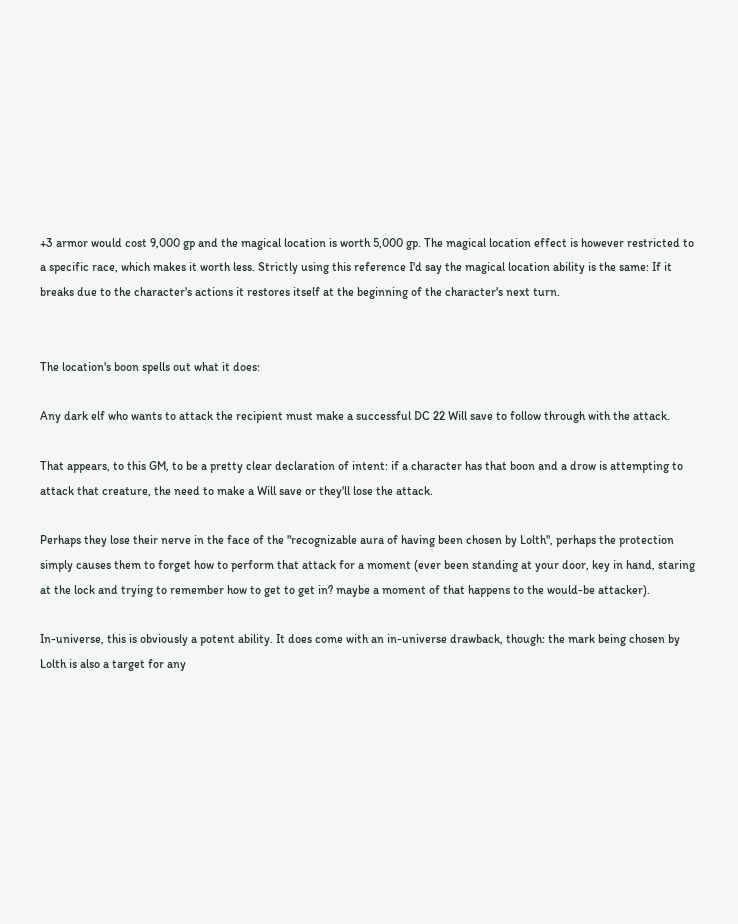+3 armor would cost 9,000 gp and the magical location is worth 5,000 gp. The magical location effect is however restricted to a specific race, which makes it worth less. Strictly using this reference I'd say the magical location ability is the same: If it breaks due to the character's actions it restores itself at the beginning of the character's next turn.


The location's boon spells out what it does:

Any dark elf who wants to attack the recipient must make a successful DC 22 Will save to follow through with the attack.

That appears, to this GM, to be a pretty clear declaration of intent: if a character has that boon and a drow is attempting to attack that creature, the need to make a Will save or they'll lose the attack.

Perhaps they lose their nerve in the face of the "recognizable aura of having been chosen by Lolth", perhaps the protection simply causes them to forget how to perform that attack for a moment (ever been standing at your door, key in hand, staring at the lock and trying to remember how to get to get in? maybe a moment of that happens to the would-be attacker).

In-universe, this is obviously a potent ability. It does come with an in-universe drawback, though: the mark being chosen by Lolth is also a target for any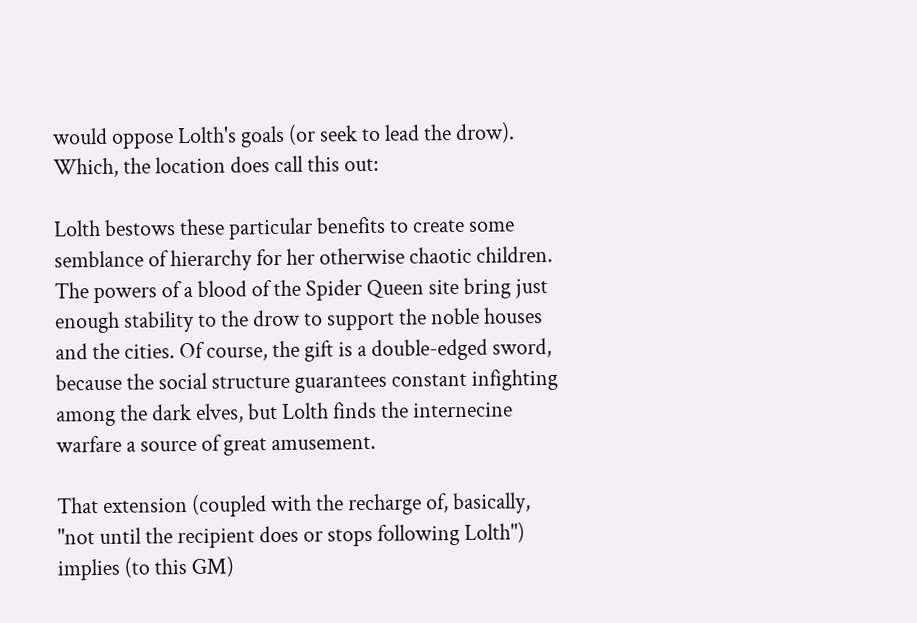would oppose Lolth's goals (or seek to lead the drow). Which, the location does call this out:

Lolth bestows these particular benefits to create some semblance of hierarchy for her otherwise chaotic children. The powers of a blood of the Spider Queen site bring just enough stability to the drow to support the noble houses and the cities. Of course, the gift is a double-edged sword, because the social structure guarantees constant infighting among the dark elves, but Lolth finds the internecine warfare a source of great amusement.

That extension (coupled with the recharge of, basically, "not until the recipient does or stops following Lolth") implies (to this GM)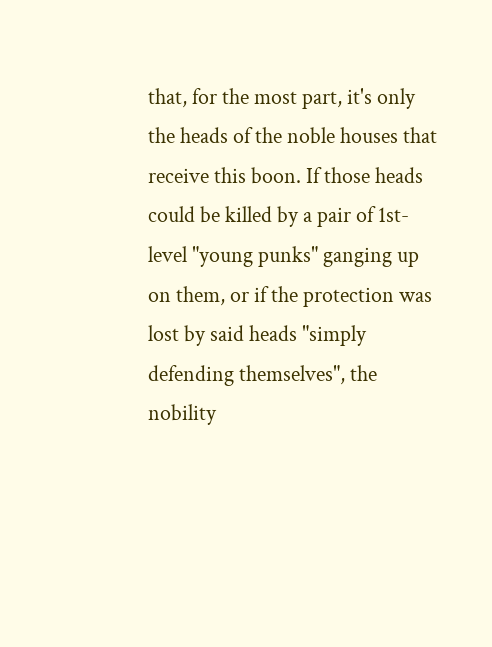that, for the most part, it's only the heads of the noble houses that receive this boon. If those heads could be killed by a pair of 1st-level "young punks" ganging up on them, or if the protection was lost by said heads "simply defending themselves", the nobility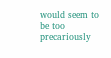would seem to be too precariously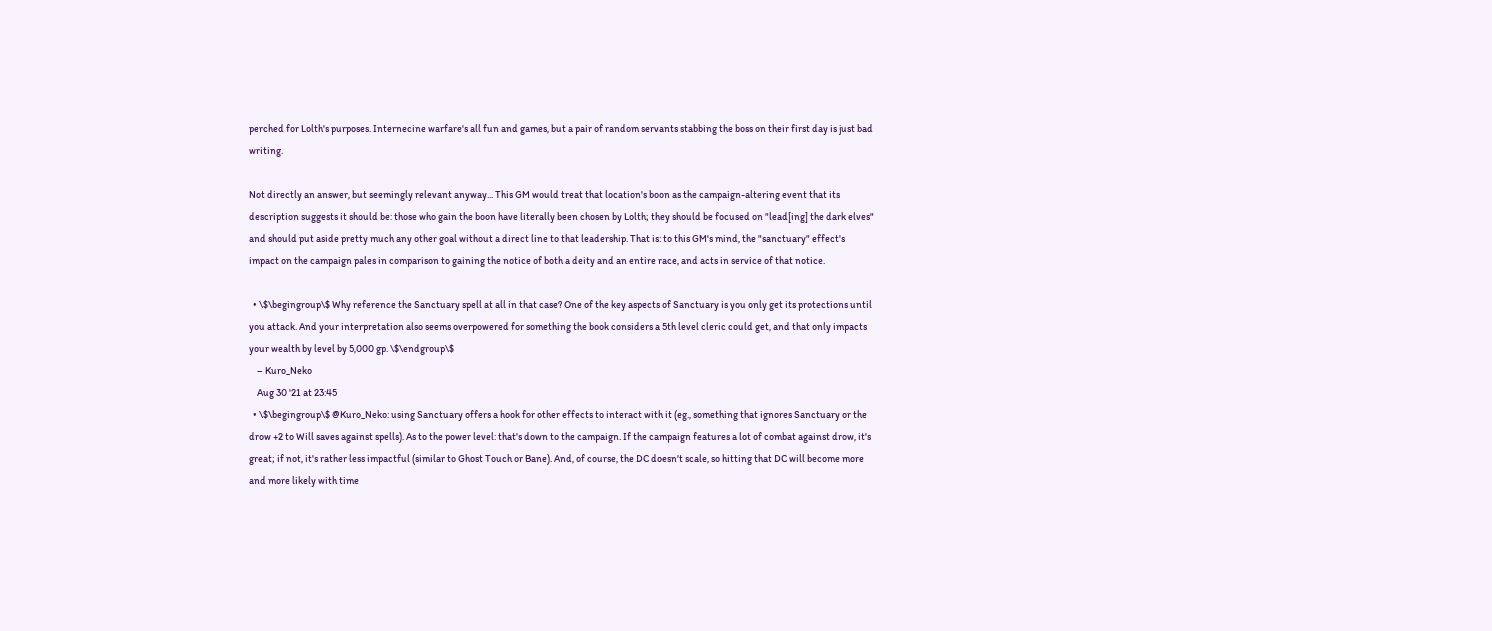perched for Lolth's purposes. Internecine warfare's all fun and games, but a pair of random servants stabbing the boss on their first day is just bad writing.

Not directly an answer, but seemingly relevant anyway... This GM would treat that location's boon as the campaign-altering event that its description suggests it should be: those who gain the boon have literally been chosen by Lolth; they should be focused on "lead[ing] the dark elves" and should put aside pretty much any other goal without a direct line to that leadership. That is: to this GM's mind, the "sanctuary" effect's impact on the campaign pales in comparison to gaining the notice of both a deity and an entire race, and acts in service of that notice.

  • \$\begingroup\$ Why reference the Sanctuary spell at all in that case? One of the key aspects of Sanctuary is you only get its protections until you attack. And your interpretation also seems overpowered for something the book considers a 5th level cleric could get, and that only impacts your wealth by level by 5,000 gp. \$\endgroup\$
    – Kuro_Neko
    Aug 30 '21 at 23:45
  • \$\begingroup\$ @Kuro_Neko: using Sanctuary offers a hook for other effects to interact with it (eg., something that ignores Sanctuary or the drow +2 to Will saves against spells). As to the power level: that's down to the campaign. If the campaign features a lot of combat against drow, it's great; if not, it's rather less impactful (similar to Ghost Touch or Bane). And, of course, the DC doesn't scale, so hitting that DC will become more and more likely with time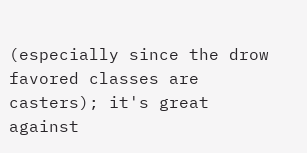(especially since the drow favored classes are casters); it's great against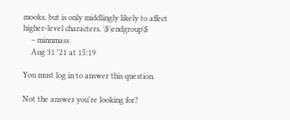mooks, but is only middlingly likely to affect higher-level characters. \$\endgroup\$
    – minnmass
    Aug 31 '21 at 15:19

You must log in to answer this question.

Not the answer you're looking for?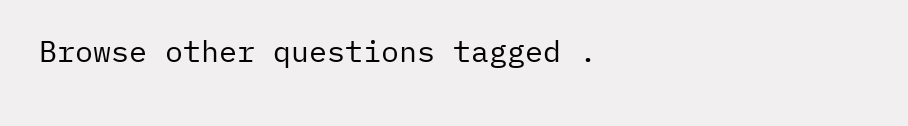Browse other questions tagged .